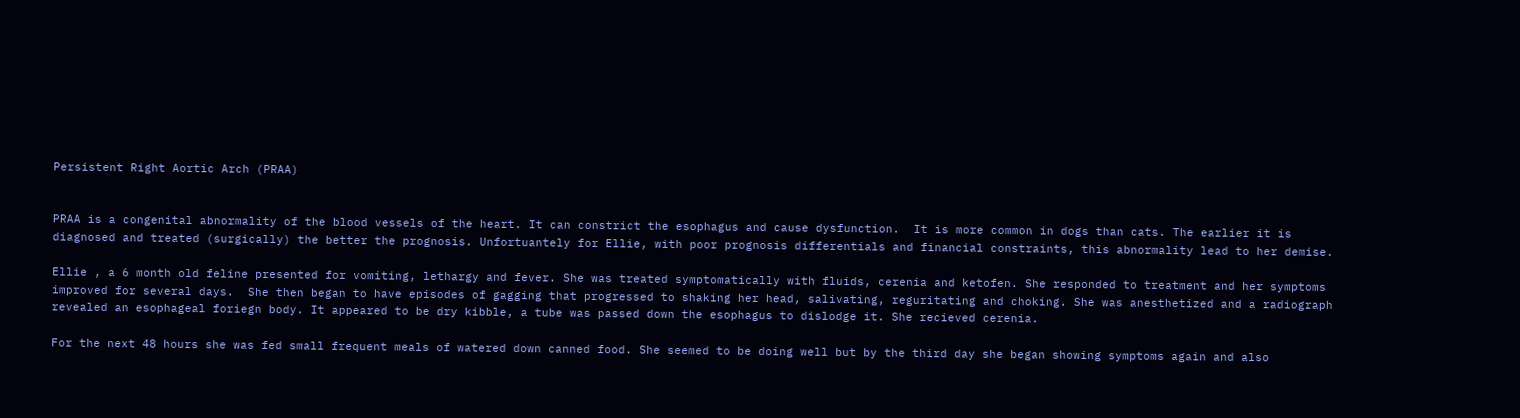Persistent Right Aortic Arch (PRAA)


PRAA is a congenital abnormality of the blood vessels of the heart. It can constrict the esophagus and cause dysfunction.  It is more common in dogs than cats. The earlier it is diagnosed and treated (surgically) the better the prognosis. Unfortuantely for Ellie, with poor prognosis differentials and financial constraints, this abnormality lead to her demise.

Ellie , a 6 month old feline presented for vomiting, lethargy and fever. She was treated symptomatically with fluids, cerenia and ketofen. She responded to treatment and her symptoms improved for several days.  She then began to have episodes of gagging that progressed to shaking her head, salivating, reguritating and choking. She was anesthetized and a radiograph revealed an esophageal foriegn body. It appeared to be dry kibble, a tube was passed down the esophagus to dislodge it. She recieved cerenia.

For the next 48 hours she was fed small frequent meals of watered down canned food. She seemed to be doing well but by the third day she began showing symptoms again and also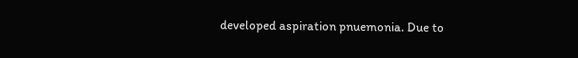developed aspiration pnuemonia. Due to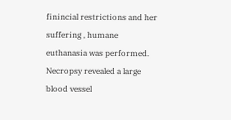finincial restrictions and her suffering , humane euthanasia was performed. Necropsy revealed a large blood vessel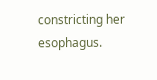constricting her esophagus.